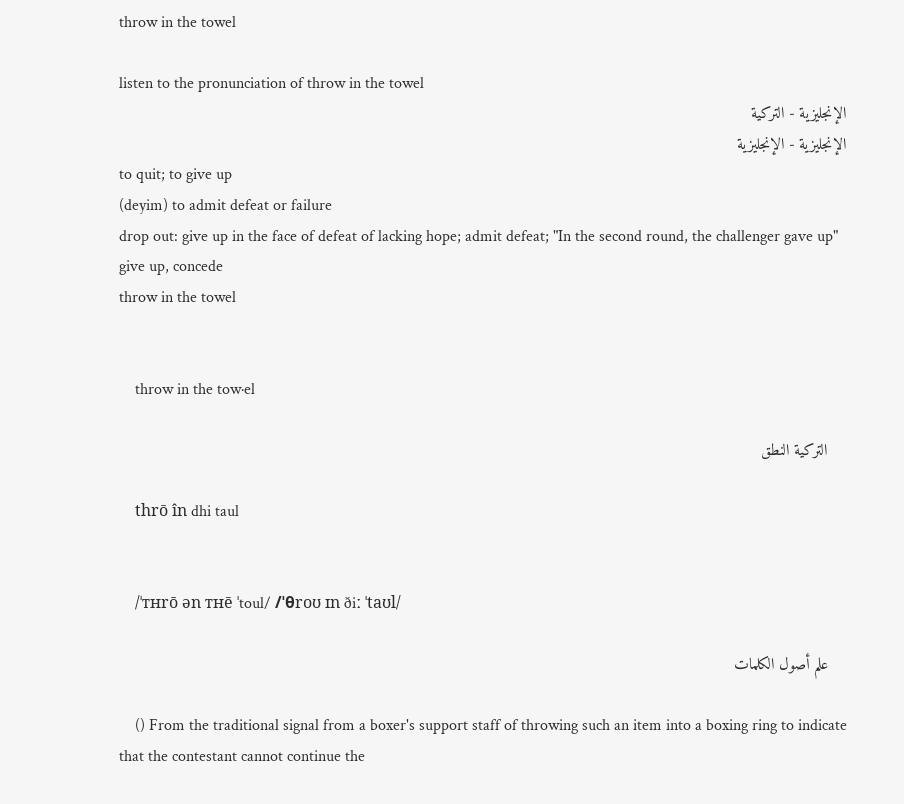throw in the towel

listen to the pronunciation of throw in the towel
الإنجليزية - التركية
الإنجليزية - الإنجليزية
to quit; to give up
(deyim) to admit defeat or failure
drop out: give up in the face of defeat of lacking hope; admit defeat; "In the second round, the challenger gave up"
give up, concede
throw in the towel


    throw in the tow·el

    التركية النطق

    thrō în dhi taul


    /ˈᴛʜrō ən ᴛʜē ˈtoul/ /ˈθroʊ ɪn ðiː ˈtaʊl/

    علم أصول الكلمات

    () From the traditional signal from a boxer's support staff of throwing such an item into a boxing ring to indicate that the contestant cannot continue the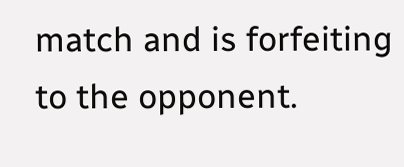match and is forfeiting to the opponent.